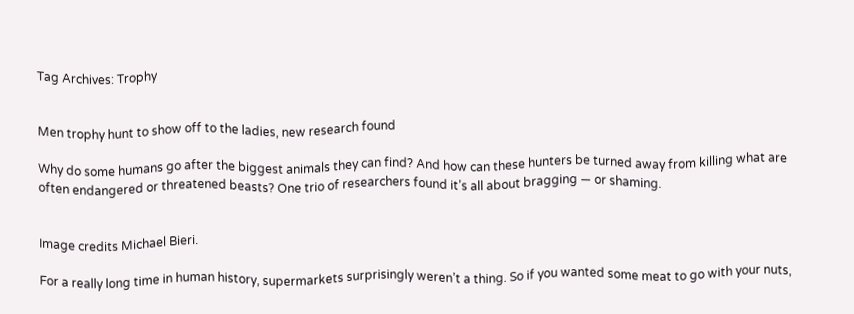Tag Archives: Trophy


Men trophy hunt to show off to the ladies, new research found

Why do some humans go after the biggest animals they can find? And how can these hunters be turned away from killing what are often endangered or threatened beasts? One trio of researchers found it’s all about bragging — or shaming.


Image credits Michael Bieri.

For a really long time in human history, supermarkets surprisingly weren’t a thing. So if you wanted some meat to go with your nuts,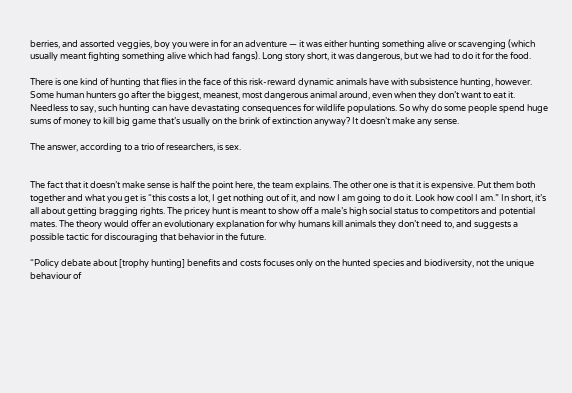berries, and assorted veggies, boy you were in for an adventure — it was either hunting something alive or scavenging (which usually meant fighting something alive which had fangs). Long story short, it was dangerous, but we had to do it for the food.

There is one kind of hunting that flies in the face of this risk-reward dynamic animals have with subsistence hunting, however. Some human hunters go after the biggest, meanest, most dangerous animal around, even when they don’t want to eat it. Needless to say, such hunting can have devastating consequences for wildlife populations. So why do some people spend huge sums of money to kill big game that’s usually on the brink of extinction anyway? It doesn’t make any sense.

The answer, according to a trio of researchers, is sex.


The fact that it doesn’t make sense is half the point here, the team explains. The other one is that it is expensive. Put them both together and what you get is “this costs a lot, I get nothing out of it, and now I am going to do it. Look how cool I am.” In short, it’s all about getting bragging rights. The pricey hunt is meant to show off a male’s high social status to competitors and potential mates. The theory would offer an evolutionary explanation for why humans kill animals they don’t need to, and suggests a possible tactic for discouraging that behavior in the future.

“Policy debate about [trophy hunting] benefits and costs focuses only on the hunted species and biodiversity, not the unique behaviour of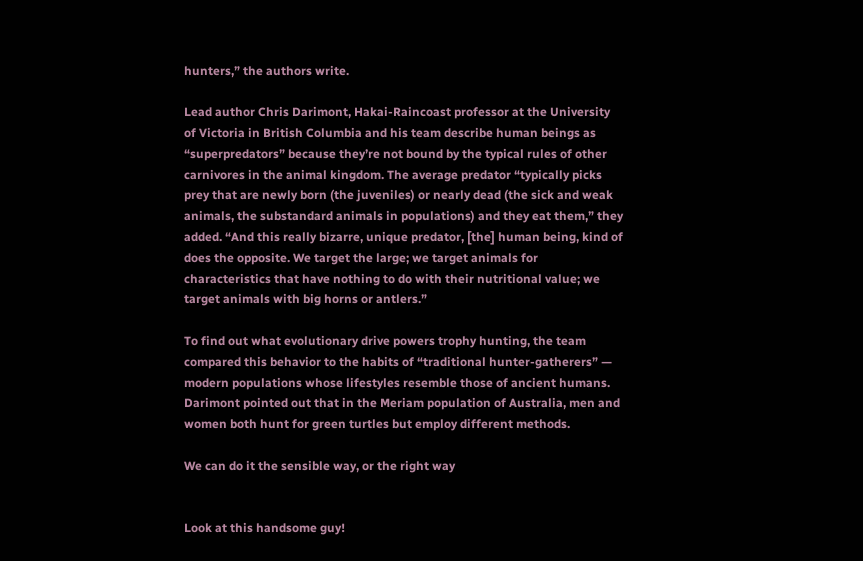hunters,” the authors write.

Lead author Chris Darimont, Hakai-Raincoast professor at the University of Victoria in British Columbia and his team describe human beings as “superpredators” because they’re not bound by the typical rules of other carnivores in the animal kingdom. The average predator “typically picks prey that are newly born (the juveniles) or nearly dead (the sick and weak animals, the substandard animals in populations) and they eat them,” they added. “And this really bizarre, unique predator, [the] human being, kind of does the opposite. We target the large; we target animals for characteristics that have nothing to do with their nutritional value; we target animals with big horns or antlers.”

To find out what evolutionary drive powers trophy hunting, the team compared this behavior to the habits of “traditional hunter-gatherers” — modern populations whose lifestyles resemble those of ancient humans. Darimont pointed out that in the Meriam population of Australia, men and women both hunt for green turtles but employ different methods.

We can do it the sensible way, or the right way


Look at this handsome guy!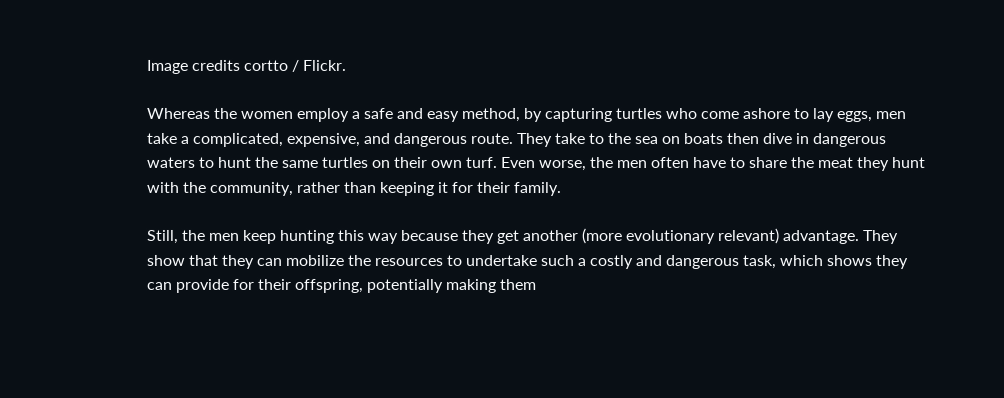Image credits cortto / Flickr.

Whereas the women employ a safe and easy method, by capturing turtles who come ashore to lay eggs, men take a complicated, expensive, and dangerous route. They take to the sea on boats then dive in dangerous waters to hunt the same turtles on their own turf. Even worse, the men often have to share the meat they hunt with the community, rather than keeping it for their family.

Still, the men keep hunting this way because they get another (more evolutionary relevant) advantage. They show that they can mobilize the resources to undertake such a costly and dangerous task, which shows they can provide for their offspring, potentially making them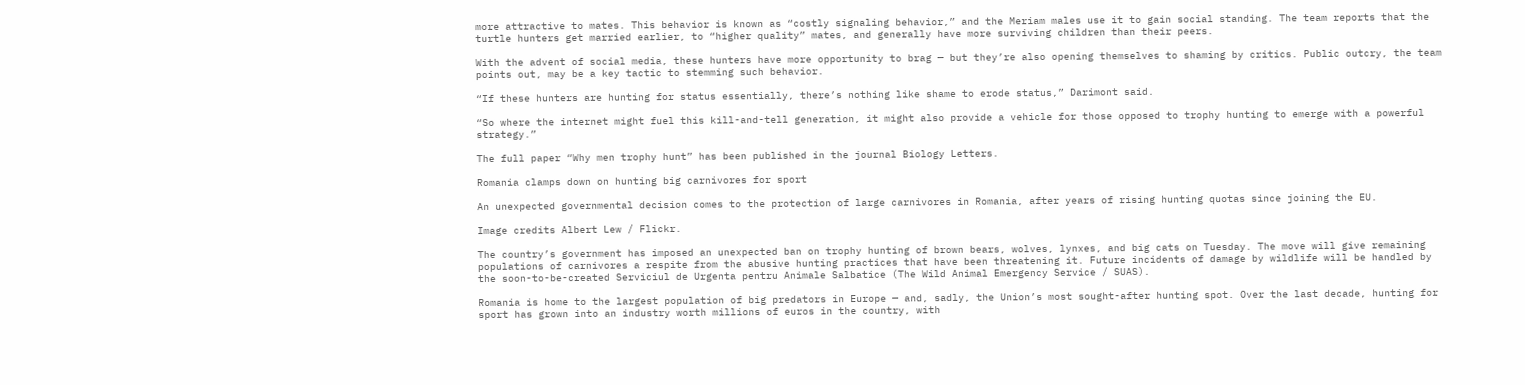more attractive to mates. This behavior is known as “costly signaling behavior,” and the Meriam males use it to gain social standing. The team reports that the turtle hunters get married earlier, to “higher quality” mates, and generally have more surviving children than their peers.

With the advent of social media, these hunters have more opportunity to brag — but they’re also opening themselves to shaming by critics. Public outcry, the team points out, may be a key tactic to stemming such behavior.

“If these hunters are hunting for status essentially, there’s nothing like shame to erode status,” Darimont said.

“So where the internet might fuel this kill-and-tell generation, it might also provide a vehicle for those opposed to trophy hunting to emerge with a powerful strategy.”

The full paper “Why men trophy hunt” has been published in the journal Biology Letters.

Romania clamps down on hunting big carnivores for sport

An unexpected governmental decision comes to the protection of large carnivores in Romania, after years of rising hunting quotas since joining the EU.

Image credits Albert Lew / Flickr.

The country’s government has imposed an unexpected ban on trophy hunting of brown bears, wolves, lynxes, and big cats on Tuesday. The move will give remaining populations of carnivores a respite from the abusive hunting practices that have been threatening it. Future incidents of damage by wildlife will be handled by the soon-to-be-created Serviciul de Urgenta pentru Animale Salbatice (The Wild Animal Emergency Service / SUAS).

Romania is home to the largest population of big predators in Europe — and, sadly, the Union’s most sought-after hunting spot. Over the last decade, hunting for sport has grown into an industry worth millions of euros in the country, with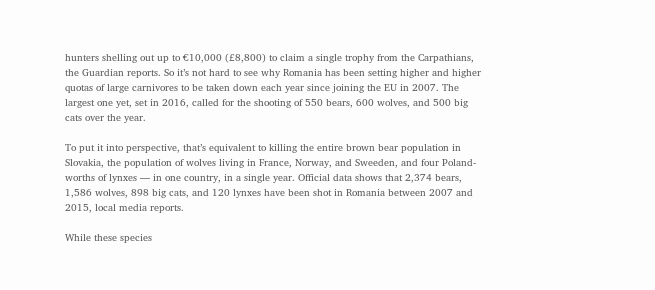hunters shelling out up to €10,000 (£8,800) to claim a single trophy from the Carpathians, the Guardian reports. So it’s not hard to see why Romania has been setting higher and higher quotas of large carnivores to be taken down each year since joining the EU in 2007. The largest one yet, set in 2016, called for the shooting of 550 bears, 600 wolves, and 500 big cats over the year.

To put it into perspective, that’s equivalent to killing the entire brown bear population in Slovakia, the population of wolves living in France, Norway, and Sweeden, and four Poland-worths of lynxes — in one country, in a single year. Official data shows that 2,374 bears, 1,586 wolves, 898 big cats, and 120 lynxes have been shot in Romania between 2007 and 2015, local media reports.

While these species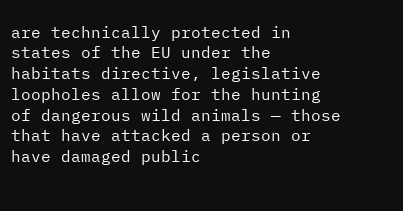are technically protected in states of the EU under the habitats directive, legislative loopholes allow for the hunting of dangerous wild animals — those that have attacked a person or have damaged public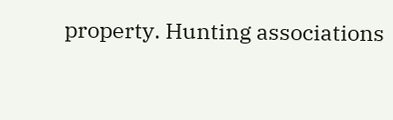property. Hunting associations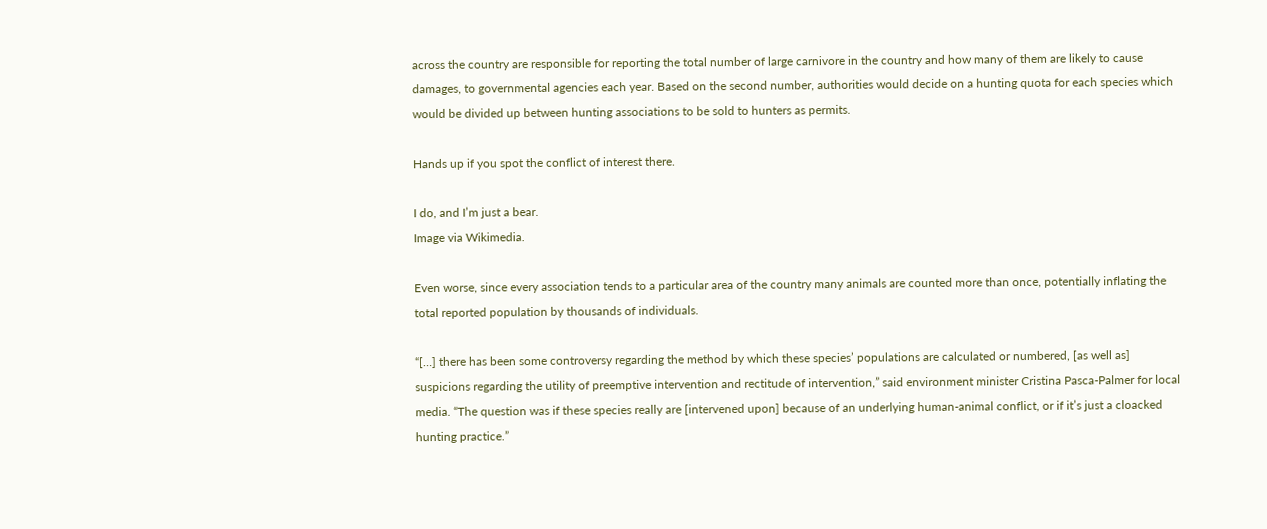across the country are responsible for reporting the total number of large carnivore in the country and how many of them are likely to cause damages, to governmental agencies each year. Based on the second number, authorities would decide on a hunting quota for each species which would be divided up between hunting associations to be sold to hunters as permits.

Hands up if you spot the conflict of interest there.

I do, and I’m just a bear.
Image via Wikimedia.

Even worse, since every association tends to a particular area of the country many animals are counted more than once, potentially inflating the total reported population by thousands of individuals.

“[…] there has been some controversy regarding the method by which these species’ populations are calculated or numbered, [as well as] suspicions regarding the utility of preemptive intervention and rectitude of intervention,” said environment minister Cristina Pasca-Palmer for local media. “The question was if these species really are [intervened upon] because of an underlying human-animal conflict, or if it’s just a cloacked hunting practice.”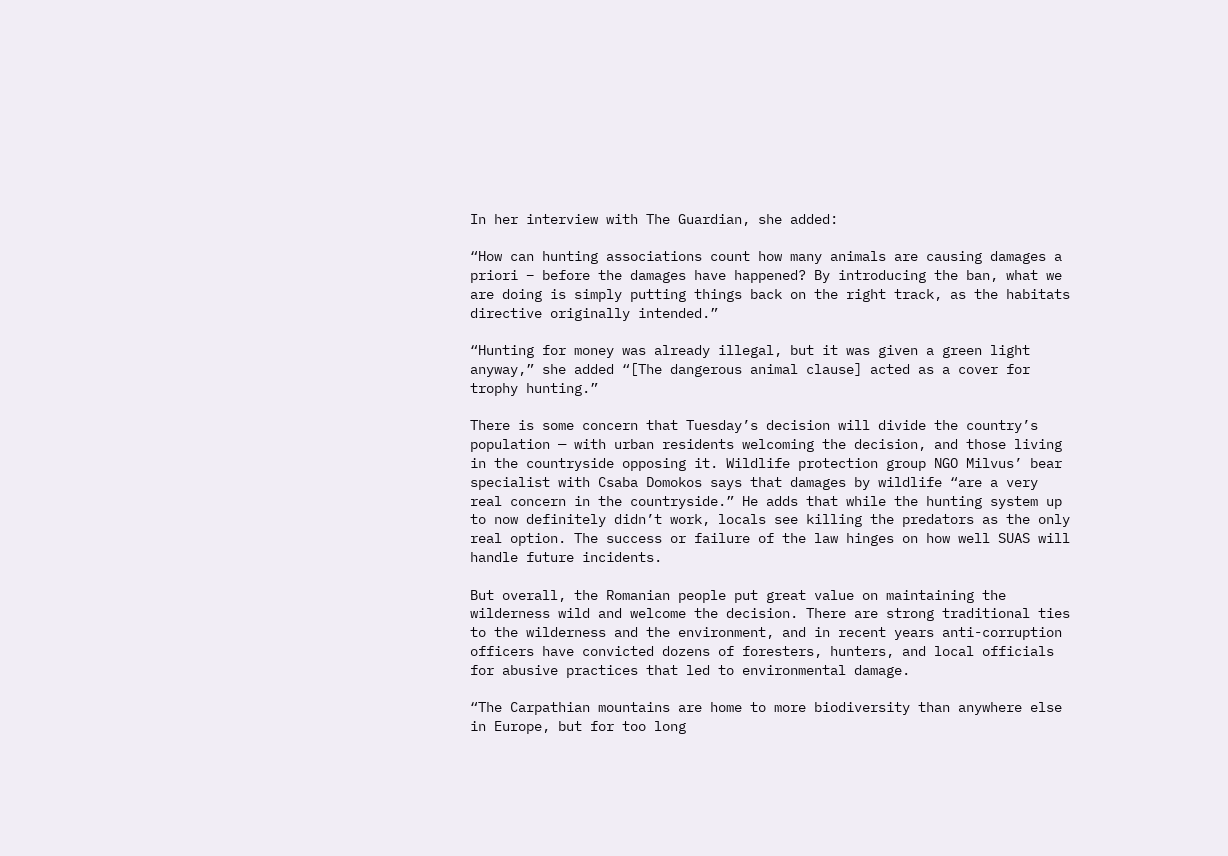In her interview with The Guardian, she added:

“How can hunting associations count how many animals are causing damages a priori – before the damages have happened? By introducing the ban, what we are doing is simply putting things back on the right track, as the habitats directive originally intended.”

“Hunting for money was already illegal, but it was given a green light anyway,” she added “[The dangerous animal clause] acted as a cover for trophy hunting.”

There is some concern that Tuesday’s decision will divide the country’s population — with urban residents welcoming the decision, and those living in the countryside opposing it. Wildlife protection group NGO Milvus’ bear specialist with Csaba Domokos says that damages by wildlife “are a very real concern in the countryside.” He adds that while the hunting system up to now definitely didn’t work, locals see killing the predators as the only real option. The success or failure of the law hinges on how well SUAS will handle future incidents.

But overall, the Romanian people put great value on maintaining the wilderness wild and welcome the decision. There are strong traditional ties to the wilderness and the environment, and in recent years anti-corruption officers have convicted dozens of foresters, hunters, and local officials for abusive practices that led to environmental damage.

“The Carpathian mountains are home to more biodiversity than anywhere else in Europe, but for too long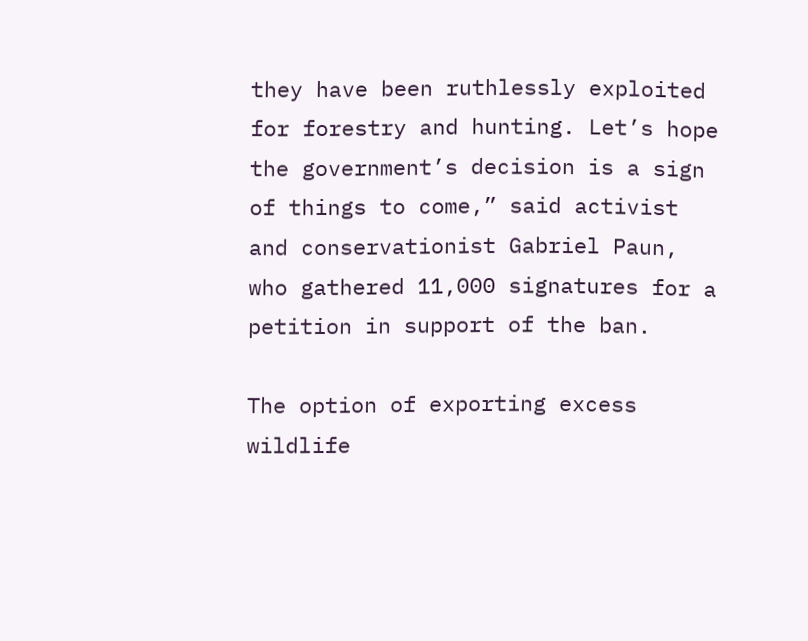they have been ruthlessly exploited for forestry and hunting. Let’s hope the government’s decision is a sign of things to come,” said activist and conservationist Gabriel Paun, who gathered 11,000 signatures for a petition in support of the ban.

The option of exporting excess wildlife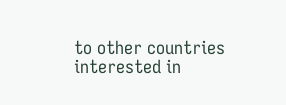to other countries interested in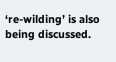‘re-wilding’ is also being discussed.